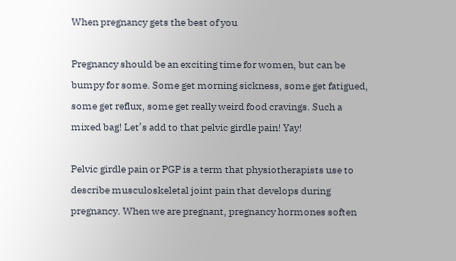When pregnancy gets the best of you

Pregnancy should be an exciting time for women, but can be bumpy for some. Some get morning sickness, some get fatigued, some get reflux, some get really weird food cravings. Such a mixed bag! Let’s add to that pelvic girdle pain! Yay!

Pelvic girdle pain or PGP is a term that physiotherapists use to describe musculoskeletal joint pain that develops during pregnancy. When we are pregnant, pregnancy hormones soften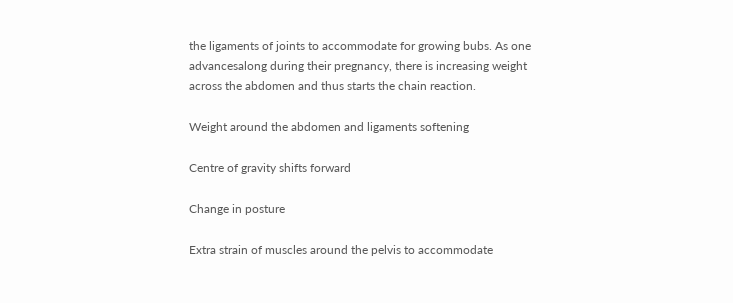the ligaments of joints to accommodate for growing bubs. As one advancesalong during their pregnancy, there is increasing weight across the abdomen and thus starts the chain reaction.

Weight around the abdomen and ligaments softening

Centre of gravity shifts forward

Change in posture

Extra strain of muscles around the pelvis to accommodate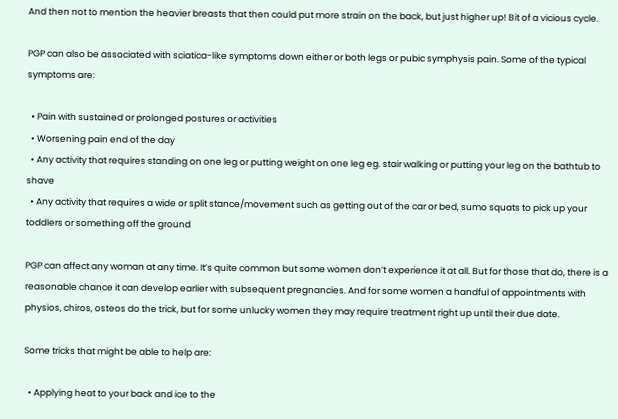And then not to mention the heavier breasts that then could put more strain on the back, but just higher up! Bit of a vicious cycle.

PGP can also be associated with sciatica-like symptoms down either or both legs or pubic symphysis pain. Some of the typical symptoms are:

  • Pain with sustained or prolonged postures or activities
  • Worsening pain end of the day
  • Any activity that requires standing on one leg or putting weight on one leg eg. stair walking or putting your leg on the bathtub to shave
  • Any activity that requires a wide or split stance/movement such as getting out of the car or bed, sumo squats to pick up your toddlers or something off the ground

PGP can affect any woman at any time. It’s quite common but some women don’t experience it at all. But for those that do, there is a reasonable chance it can develop earlier with subsequent pregnancies. And for some women a handful of appointments with physios, chiros, osteos do the trick, but for some unlucky women they may require treatment right up until their due date.

Some tricks that might be able to help are:

  • Applying heat to your back and ice to the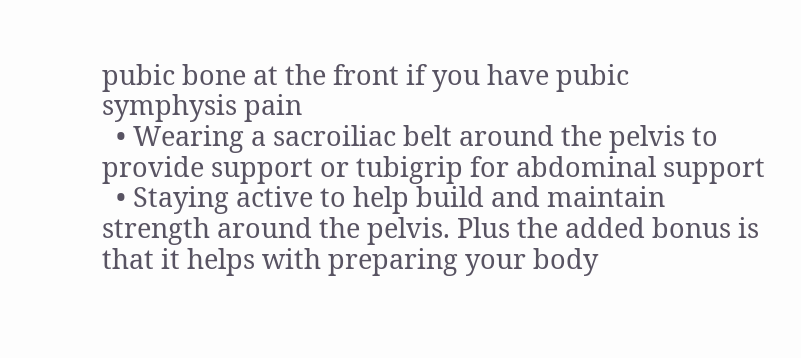pubic bone at the front if you have pubic symphysis pain
  • Wearing a sacroiliac belt around the pelvis to provide support or tubigrip for abdominal support
  • Staying active to help build and maintain strength around the pelvis. Plus the added bonus is that it helps with preparing your body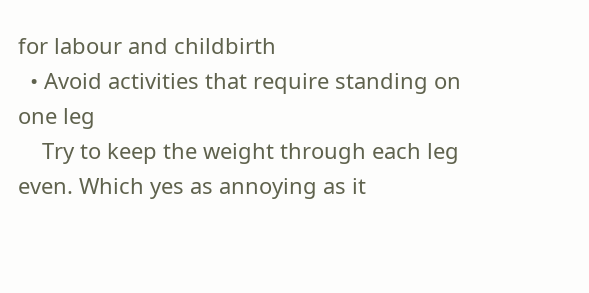for labour and childbirth
  • Avoid activities that require standing on one leg
    Try to keep the weight through each leg even. Which yes as annoying as it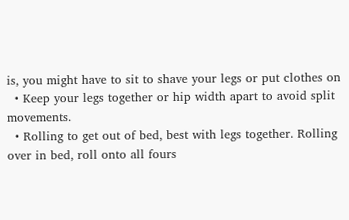is, you might have to sit to shave your legs or put clothes on
  • Keep your legs together or hip width apart to avoid split movements.
  • Rolling to get out of bed, best with legs together. Rolling over in bed, roll onto all fours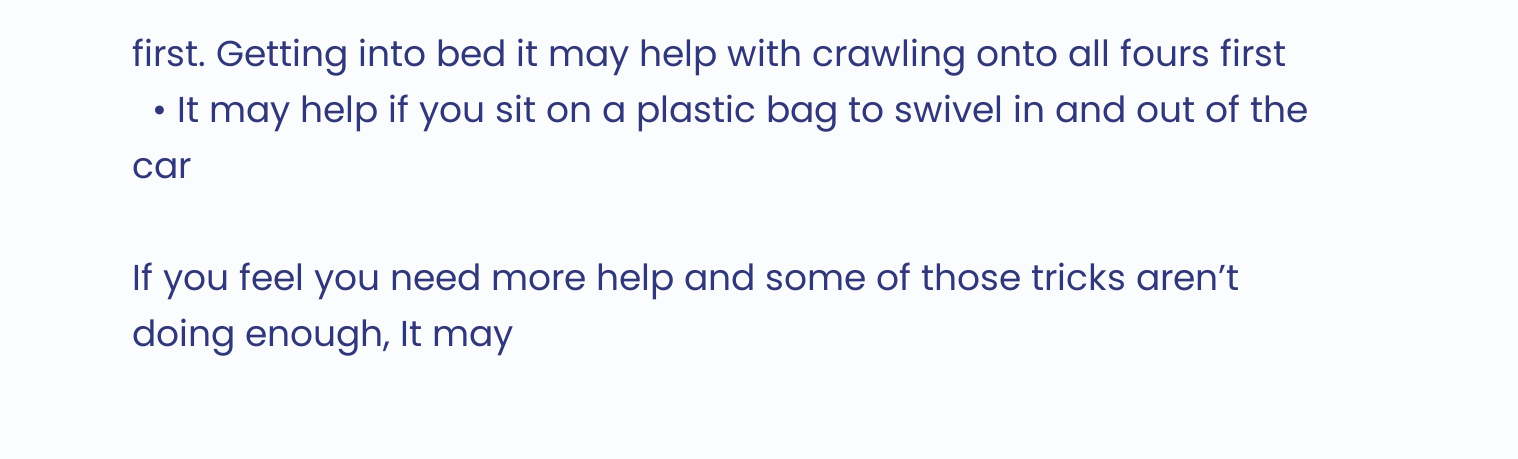first. Getting into bed it may help with crawling onto all fours first
  • It may help if you sit on a plastic bag to swivel in and out of the car

If you feel you need more help and some of those tricks aren’t doing enough, It may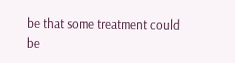be that some treatment could be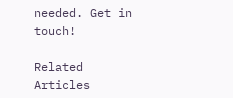needed. Get in touch!

Related Articles